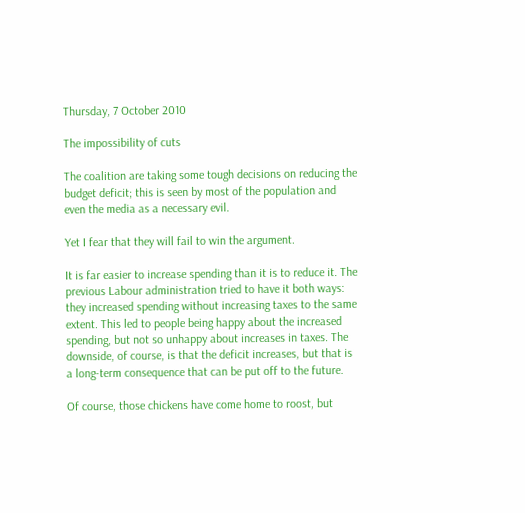Thursday, 7 October 2010

The impossibility of cuts

The coalition are taking some tough decisions on reducing the budget deficit; this is seen by most of the population and even the media as a necessary evil.

Yet I fear that they will fail to win the argument.

It is far easier to increase spending than it is to reduce it. The previous Labour administration tried to have it both ways: they increased spending without increasing taxes to the same extent. This led to people being happy about the increased spending, but not so unhappy about increases in taxes. The downside, of course, is that the deficit increases, but that is a long-term consequence that can be put off to the future.

Of course, those chickens have come home to roost, but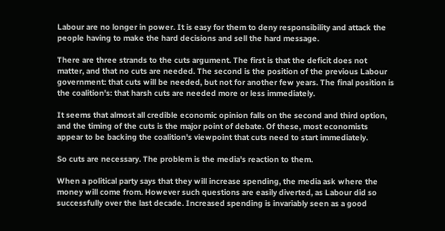Labour are no longer in power. It is easy for them to deny responsibility and attack the people having to make the hard decisions and sell the hard message.

There are three strands to the cuts argument. The first is that the deficit does not matter, and that no cuts are needed. The second is the position of the previous Labour government: that cuts will be needed, but not for another few years. The final position is the coalition's: that harsh cuts are needed more or less immediately.

It seems that almost all credible economic opinion falls on the second and third option, and the timing of the cuts is the major point of debate. Of these, most economists appear to be backing the coalition's viewpoint that cuts need to start immediately.

So cuts are necessary. The problem is the media's reaction to them.

When a political party says that they will increase spending, the media ask where the money will come from. However such questions are easily diverted, as Labour did so successfully over the last decade. Increased spending is invariably seen as a good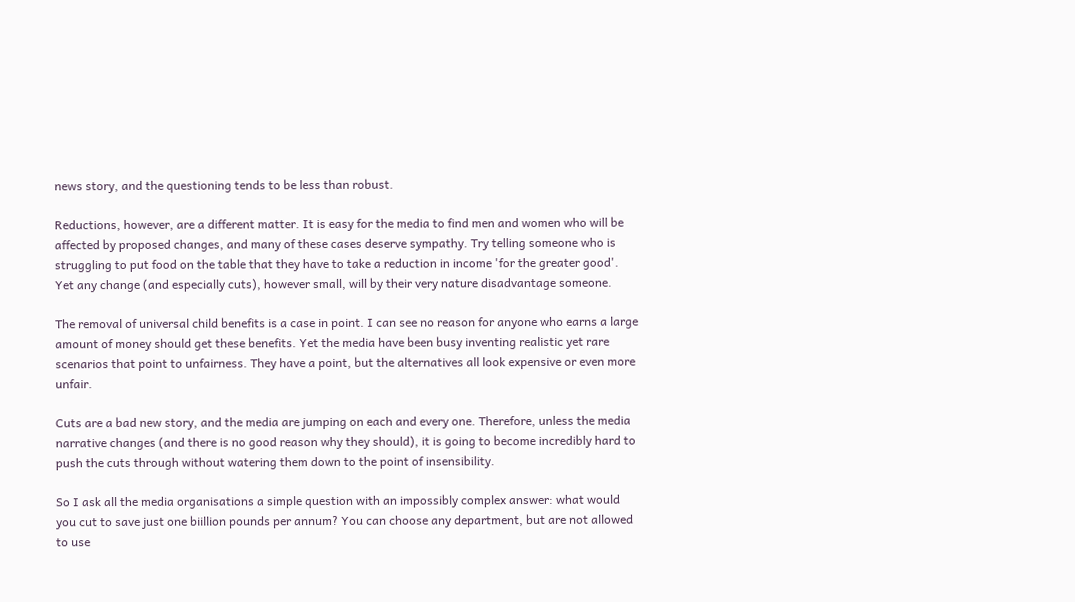news story, and the questioning tends to be less than robust.

Reductions, however, are a different matter. It is easy for the media to find men and women who will be affected by proposed changes, and many of these cases deserve sympathy. Try telling someone who is struggling to put food on the table that they have to take a reduction in income 'for the greater good'. Yet any change (and especially cuts), however small, will by their very nature disadvantage someone.

The removal of universal child benefits is a case in point. I can see no reason for anyone who earns a large amount of money should get these benefits. Yet the media have been busy inventing realistic yet rare scenarios that point to unfairness. They have a point, but the alternatives all look expensive or even more unfair.

Cuts are a bad new story, and the media are jumping on each and every one. Therefore, unless the media narrative changes (and there is no good reason why they should), it is going to become incredibly hard to push the cuts through without watering them down to the point of insensibility.

So I ask all the media organisations a simple question with an impossibly complex answer: what would you cut to save just one biillion pounds per annum? You can choose any department, but are not allowed to use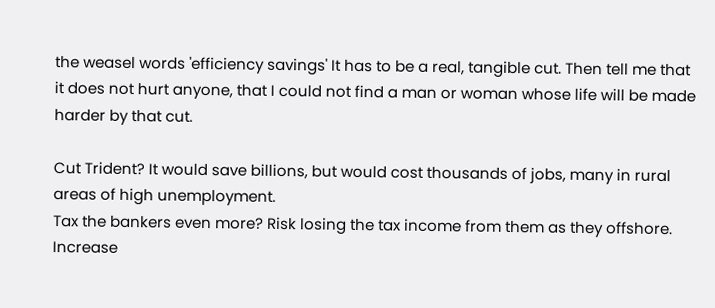the weasel words 'efficiency savings' It has to be a real, tangible cut. Then tell me that it does not hurt anyone, that I could not find a man or woman whose life will be made harder by that cut.

Cut Trident? It would save billions, but would cost thousands of jobs, many in rural areas of high unemployment.
Tax the bankers even more? Risk losing the tax income from them as they offshore.
Increase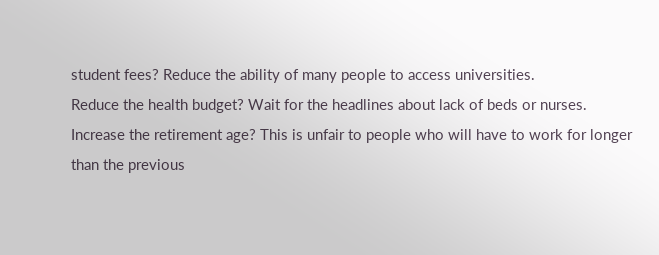student fees? Reduce the ability of many people to access universities.
Reduce the health budget? Wait for the headlines about lack of beds or nurses.
Increase the retirement age? This is unfair to people who will have to work for longer than the previous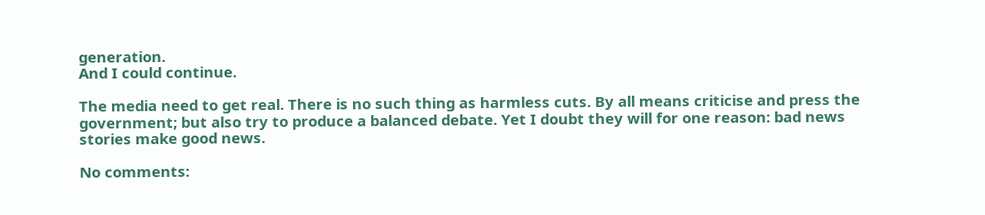generation.
And I could continue.

The media need to get real. There is no such thing as harmless cuts. By all means criticise and press the government; but also try to produce a balanced debate. Yet I doubt they will for one reason: bad news stories make good news.

No comments: